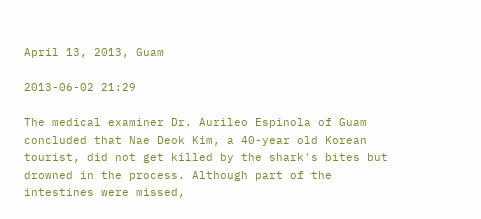April 13, 2013, Guam

2013-06-02 21:29

The medical examiner Dr. Aurileo Espinola of Guam concluded that Nae Deok Kim, a 40-year old Korean tourist, did not get killed by the shark's bites but drowned in the process. Although part of the intestines were missed,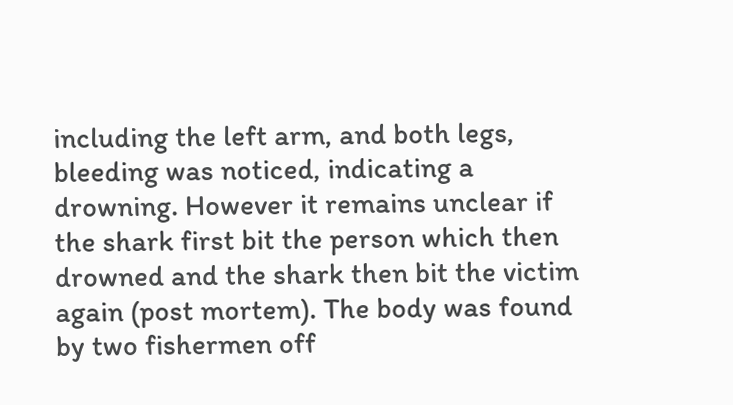including the left arm, and both legs, bleeding was noticed, indicating a drowning. However it remains unclear if the shark first bit the person which then drowned and the shark then bit the victim again (post mortem). The body was found by two fishermen off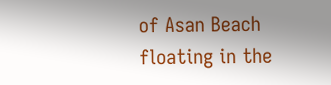of Asan Beach floating in the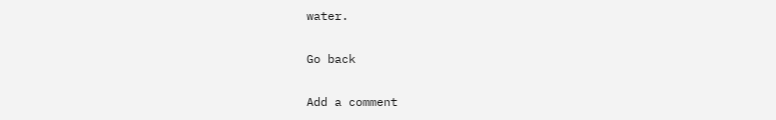water.

Go back

Add a comment